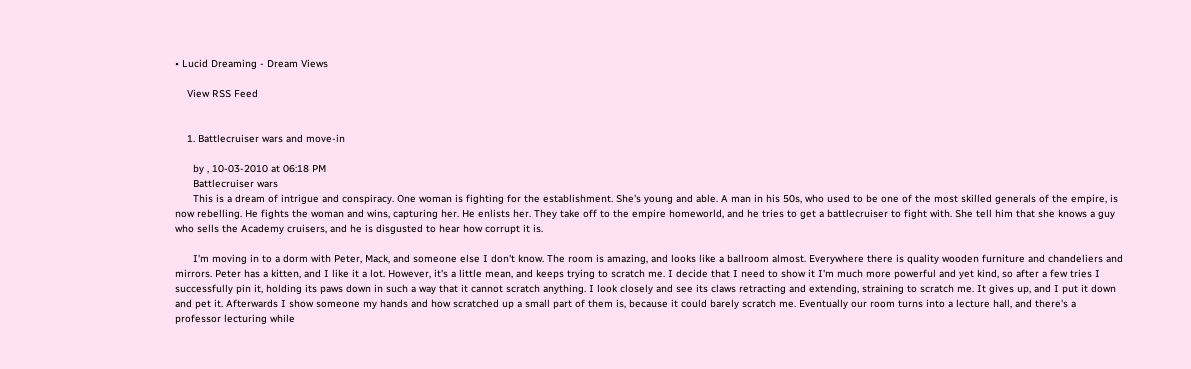• Lucid Dreaming - Dream Views

    View RSS Feed


    1. Battlecruiser wars and move-in

      by , 10-03-2010 at 06:18 PM
      Battlecruiser wars
      This is a dream of intrigue and conspiracy. One woman is fighting for the establishment. She's young and able. A man in his 50s, who used to be one of the most skilled generals of the empire, is now rebelling. He fights the woman and wins, capturing her. He enlists her. They take off to the empire homeworld, and he tries to get a battlecruiser to fight with. She tell him that she knows a guy who sells the Academy cruisers, and he is disgusted to hear how corrupt it is.

      I'm moving in to a dorm with Peter, Mack, and someone else I don't know. The room is amazing, and looks like a ballroom almost. Everywhere there is quality wooden furniture and chandeliers and mirrors. Peter has a kitten, and I like it a lot. However, it's a little mean, and keeps trying to scratch me. I decide that I need to show it I'm much more powerful and yet kind, so after a few tries I successfully pin it, holding its paws down in such a way that it cannot scratch anything. I look closely and see its claws retracting and extending, straining to scratch me. It gives up, and I put it down and pet it. Afterwards I show someone my hands and how scratched up a small part of them is, because it could barely scratch me. Eventually our room turns into a lecture hall, and there's a professor lecturing while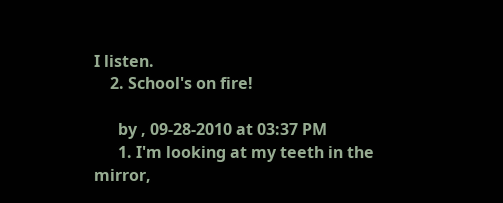I listen.
    2. School's on fire!

      by , 09-28-2010 at 03:37 PM
      1. I'm looking at my teeth in the mirror,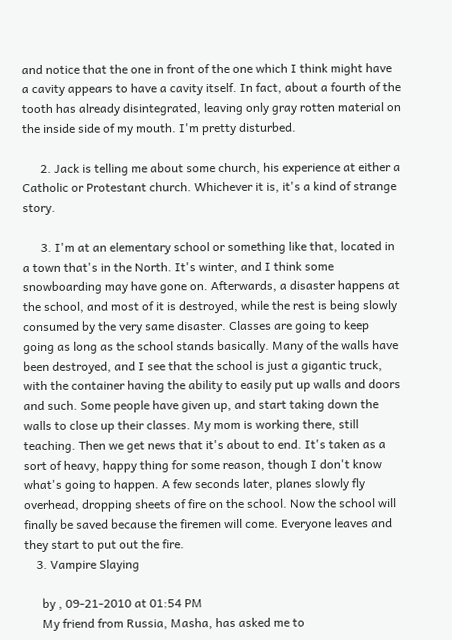and notice that the one in front of the one which I think might have a cavity appears to have a cavity itself. In fact, about a fourth of the tooth has already disintegrated, leaving only gray rotten material on the inside side of my mouth. I'm pretty disturbed.

      2. Jack is telling me about some church, his experience at either a Catholic or Protestant church. Whichever it is, it's a kind of strange story.

      3. I'm at an elementary school or something like that, located in a town that's in the North. It's winter, and I think some snowboarding may have gone on. Afterwards, a disaster happens at the school, and most of it is destroyed, while the rest is being slowly consumed by the very same disaster. Classes are going to keep going as long as the school stands basically. Many of the walls have been destroyed, and I see that the school is just a gigantic truck, with the container having the ability to easily put up walls and doors and such. Some people have given up, and start taking down the walls to close up their classes. My mom is working there, still teaching. Then we get news that it's about to end. It's taken as a sort of heavy, happy thing for some reason, though I don't know what's going to happen. A few seconds later, planes slowly fly overhead, dropping sheets of fire on the school. Now the school will finally be saved because the firemen will come. Everyone leaves and they start to put out the fire.
    3. Vampire Slaying

      by , 09-21-2010 at 01:54 PM
      My friend from Russia, Masha, has asked me to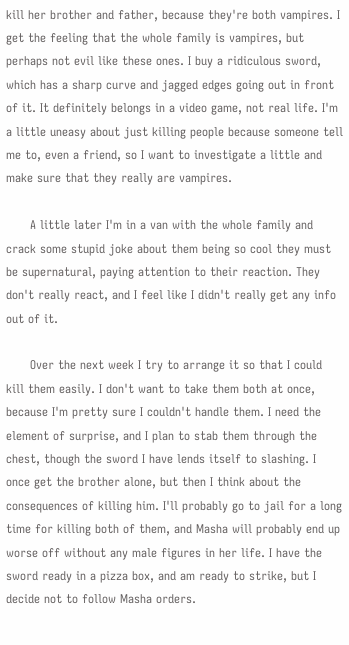kill her brother and father, because they're both vampires. I get the feeling that the whole family is vampires, but perhaps not evil like these ones. I buy a ridiculous sword, which has a sharp curve and jagged edges going out in front of it. It definitely belongs in a video game, not real life. I'm a little uneasy about just killing people because someone tell me to, even a friend, so I want to investigate a little and make sure that they really are vampires.

      A little later I'm in a van with the whole family and crack some stupid joke about them being so cool they must be supernatural, paying attention to their reaction. They don't really react, and I feel like I didn't really get any info out of it.

      Over the next week I try to arrange it so that I could kill them easily. I don't want to take them both at once, because I'm pretty sure I couldn't handle them. I need the element of surprise, and I plan to stab them through the chest, though the sword I have lends itself to slashing. I once get the brother alone, but then I think about the consequences of killing him. I'll probably go to jail for a long time for killing both of them, and Masha will probably end up worse off without any male figures in her life. I have the sword ready in a pizza box, and am ready to strike, but I decide not to follow Masha orders.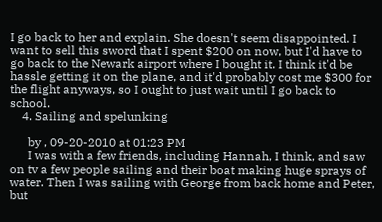I go back to her and explain. She doesn't seem disappointed. I want to sell this sword that I spent $200 on now, but I'd have to go back to the Newark airport where I bought it. I think it'd be hassle getting it on the plane, and it'd probably cost me $300 for the flight anyways, so I ought to just wait until I go back to school.
    4. Sailing and spelunking

      by , 09-20-2010 at 01:23 PM
      I was with a few friends, including Hannah, I think, and saw on tv a few people sailing and their boat making huge sprays of water. Then I was sailing with George from back home and Peter, but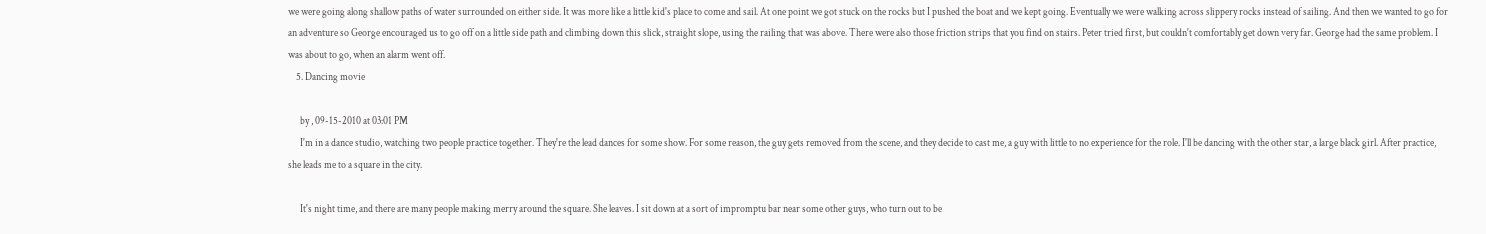we were going along shallow paths of water surrounded on either side. It was more like a little kid's place to come and sail. At one point we got stuck on the rocks but I pushed the boat and we kept going. Eventually we were walking across slippery rocks instead of sailing. And then we wanted to go for an adventure so George encouraged us to go off on a little side path and climbing down this slick, straight slope, using the railing that was above. There were also those friction strips that you find on stairs. Peter tried first, but couldn't comfortably get down very far. George had the same problem. I was about to go, when an alarm went off.
    5. Dancing movie

      by , 09-15-2010 at 03:01 PM
      I'm in a dance studio, watching two people practice together. They're the lead dances for some show. For some reason, the guy gets removed from the scene, and they decide to cast me, a guy with little to no experience for the role. I'll be dancing with the other star, a large black girl. After practice, she leads me to a square in the city.

      It's night time, and there are many people making merry around the square. She leaves. I sit down at a sort of impromptu bar near some other guys, who turn out to be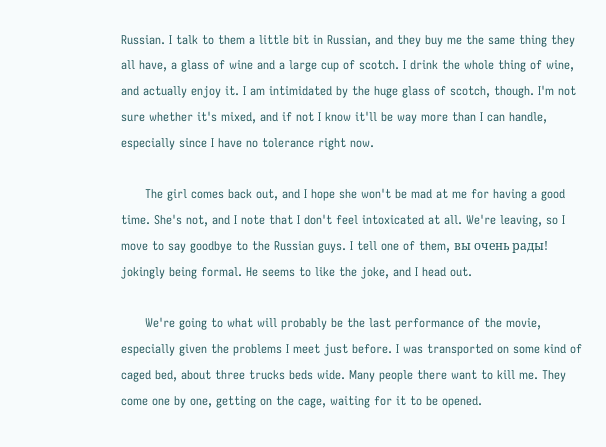Russian. I talk to them a little bit in Russian, and they buy me the same thing they all have, a glass of wine and a large cup of scotch. I drink the whole thing of wine, and actually enjoy it. I am intimidated by the huge glass of scotch, though. I'm not sure whether it's mixed, and if not I know it'll be way more than I can handle, especially since I have no tolerance right now.

      The girl comes back out, and I hope she won't be mad at me for having a good time. She's not, and I note that I don't feel intoxicated at all. We're leaving, so I move to say goodbye to the Russian guys. I tell one of them, вы очень рады! jokingly being formal. He seems to like the joke, and I head out.

      We're going to what will probably be the last performance of the movie, especially given the problems I meet just before. I was transported on some kind of caged bed, about three trucks beds wide. Many people there want to kill me. They come one by one, getting on the cage, waiting for it to be opened.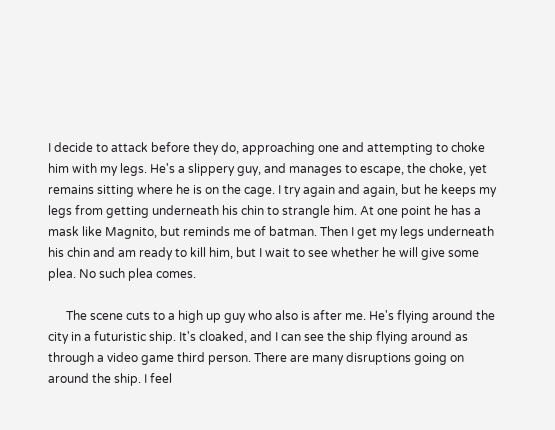I decide to attack before they do, approaching one and attempting to choke him with my legs. He's a slippery guy, and manages to escape, the choke, yet remains sitting where he is on the cage. I try again and again, but he keeps my legs from getting underneath his chin to strangle him. At one point he has a mask like Magnito, but reminds me of batman. Then I get my legs underneath his chin and am ready to kill him, but I wait to see whether he will give some plea. No such plea comes.

      The scene cuts to a high up guy who also is after me. He's flying around the city in a futuristic ship. It's cloaked, and I can see the ship flying around as through a video game third person. There are many disruptions going on around the ship. I feel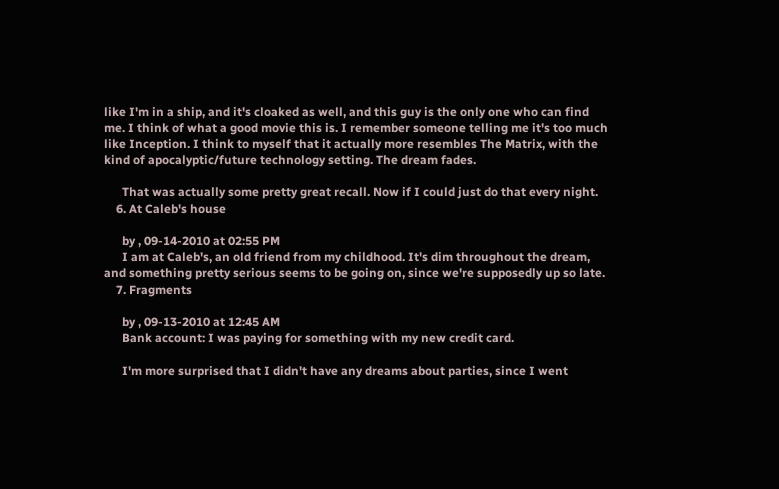like I'm in a ship, and it's cloaked as well, and this guy is the only one who can find me. I think of what a good movie this is. I remember someone telling me it's too much like Inception. I think to myself that it actually more resembles The Matrix, with the kind of apocalyptic/future technology setting. The dream fades.

      That was actually some pretty great recall. Now if I could just do that every night.
    6. At Caleb's house

      by , 09-14-2010 at 02:55 PM
      I am at Caleb's, an old friend from my childhood. It's dim throughout the dream, and something pretty serious seems to be going on, since we're supposedly up so late.
    7. Fragments

      by , 09-13-2010 at 12:45 AM
      Bank account: I was paying for something with my new credit card.

      I'm more surprised that I didn't have any dreams about parties, since I went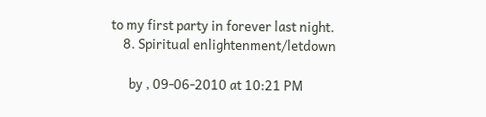to my first party in forever last night.
    8. Spiritual enlightenment/letdown

      by , 09-06-2010 at 10:21 PM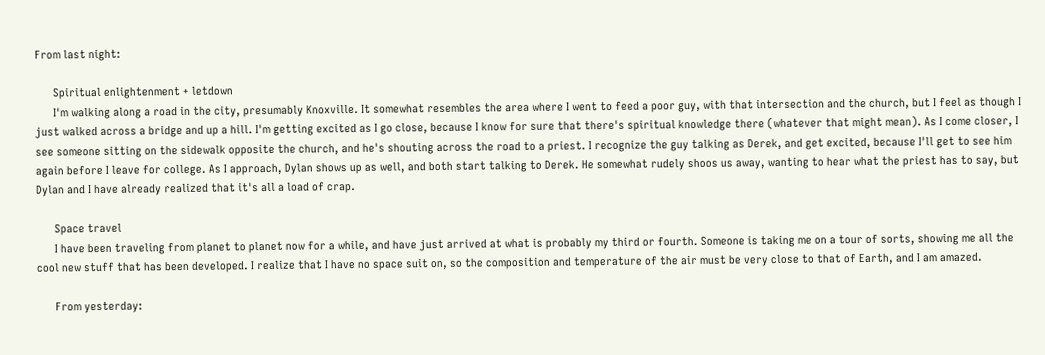From last night:

      Spiritual enlightenment + letdown
      I'm walking along a road in the city, presumably Knoxville. It somewhat resembles the area where I went to feed a poor guy, with that intersection and the church, but I feel as though I just walked across a bridge and up a hill. I'm getting excited as I go close, because I know for sure that there's spiritual knowledge there (whatever that might mean). As I come closer, I see someone sitting on the sidewalk opposite the church, and he's shouting across the road to a priest. I recognize the guy talking as Derek, and get excited, because I'll get to see him again before I leave for college. As I approach, Dylan shows up as well, and both start talking to Derek. He somewhat rudely shoos us away, wanting to hear what the priest has to say, but Dylan and I have already realized that it's all a load of crap.

      Space travel
      I have been traveling from planet to planet now for a while, and have just arrived at what is probably my third or fourth. Someone is taking me on a tour of sorts, showing me all the cool new stuff that has been developed. I realize that I have no space suit on, so the composition and temperature of the air must be very close to that of Earth, and I am amazed.

      From yesterday: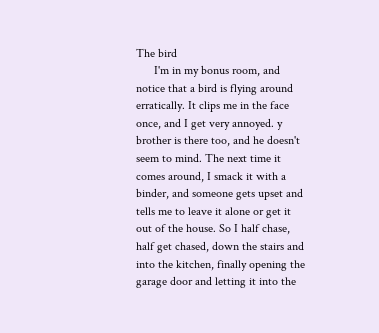The bird
      I'm in my bonus room, and notice that a bird is flying around erratically. It clips me in the face once, and I get very annoyed. y brother is there too, and he doesn't seem to mind. The next time it comes around, I smack it with a binder, and someone gets upset and tells me to leave it alone or get it out of the house. So I half chase, half get chased, down the stairs and into the kitchen, finally opening the garage door and letting it into the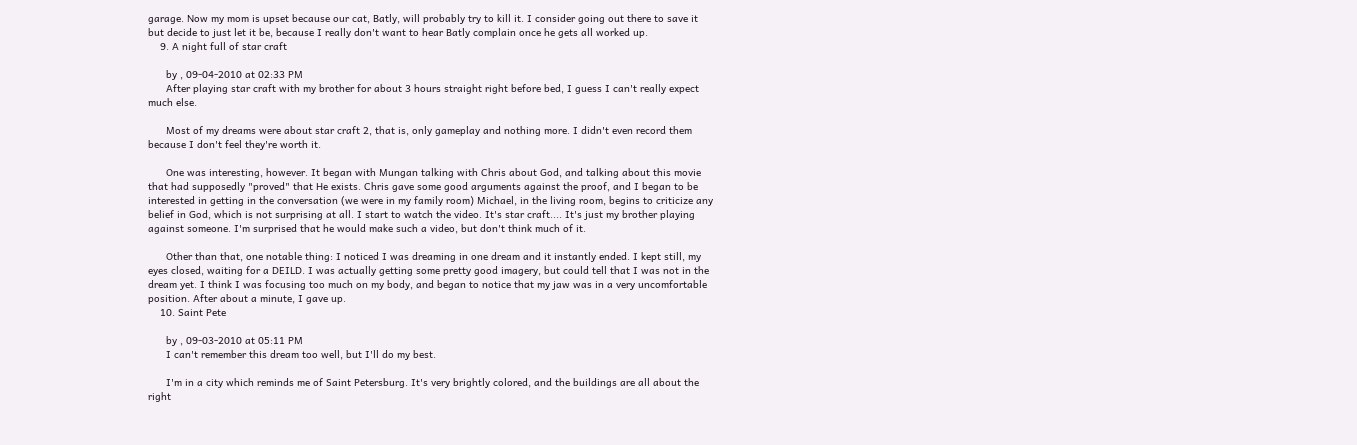garage. Now my mom is upset because our cat, Batly, will probably try to kill it. I consider going out there to save it but decide to just let it be, because I really don't want to hear Batly complain once he gets all worked up.
    9. A night full of star craft

      by , 09-04-2010 at 02:33 PM
      After playing star craft with my brother for about 3 hours straight right before bed, I guess I can't really expect much else.

      Most of my dreams were about star craft 2, that is, only gameplay and nothing more. I didn't even record them because I don't feel they're worth it.

      One was interesting, however. It began with Mungan talking with Chris about God, and talking about this movie that had supposedly "proved" that He exists. Chris gave some good arguments against the proof, and I began to be interested in getting in the conversation (we were in my family room) Michael, in the living room, begins to criticize any belief in God, which is not surprising at all. I start to watch the video. It's star craft.... It's just my brother playing against someone. I'm surprised that he would make such a video, but don't think much of it.

      Other than that, one notable thing: I noticed I was dreaming in one dream and it instantly ended. I kept still, my eyes closed, waiting for a DEILD. I was actually getting some pretty good imagery, but could tell that I was not in the dream yet. I think I was focusing too much on my body, and began to notice that my jaw was in a very uncomfortable position. After about a minute, I gave up.
    10. Saint Pete

      by , 09-03-2010 at 05:11 PM
      I can't remember this dream too well, but I'll do my best.

      I'm in a city which reminds me of Saint Petersburg. It's very brightly colored, and the buildings are all about the right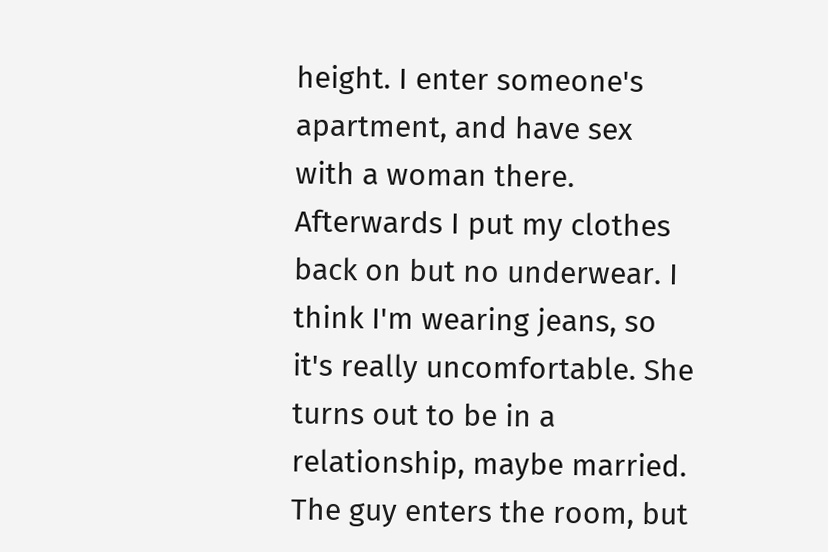height. I enter someone's apartment, and have sex with a woman there. Afterwards I put my clothes back on but no underwear. I think I'm wearing jeans, so it's really uncomfortable. She turns out to be in a relationship, maybe married. The guy enters the room, but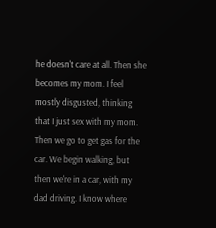he doesn't care at all. Then she becomes my mom. I feel mostly disgusted, thinking that I just sex with my mom. Then we go to get gas for the car. We begin walking, but then we're in a car, with my dad driving. I know where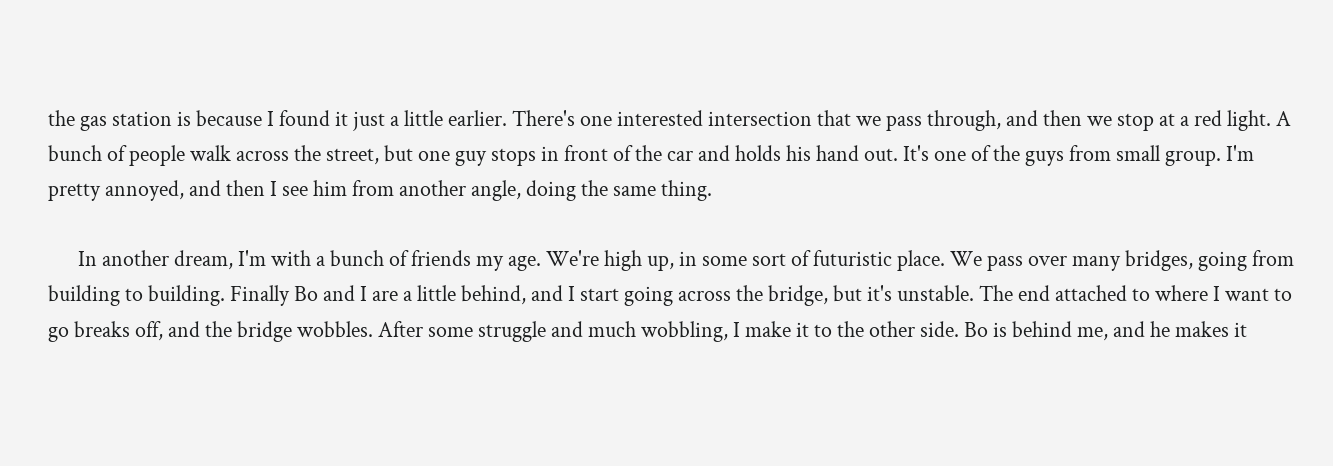the gas station is because I found it just a little earlier. There's one interested intersection that we pass through, and then we stop at a red light. A bunch of people walk across the street, but one guy stops in front of the car and holds his hand out. It's one of the guys from small group. I'm pretty annoyed, and then I see him from another angle, doing the same thing.

      In another dream, I'm with a bunch of friends my age. We're high up, in some sort of futuristic place. We pass over many bridges, going from building to building. Finally Bo and I are a little behind, and I start going across the bridge, but it's unstable. The end attached to where I want to go breaks off, and the bridge wobbles. After some struggle and much wobbling, I make it to the other side. Bo is behind me, and he makes it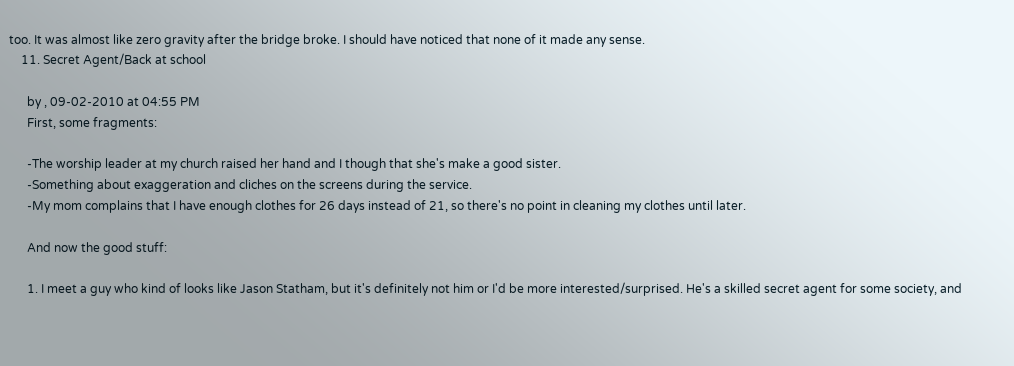too. It was almost like zero gravity after the bridge broke. I should have noticed that none of it made any sense.
    11. Secret Agent/Back at school

      by , 09-02-2010 at 04:55 PM
      First, some fragments:

      -The worship leader at my church raised her hand and I though that she's make a good sister.
      -Something about exaggeration and cliches on the screens during the service.
      -My mom complains that I have enough clothes for 26 days instead of 21, so there's no point in cleaning my clothes until later.

      And now the good stuff:

      1. I meet a guy who kind of looks like Jason Statham, but it's definitely not him or I'd be more interested/surprised. He's a skilled secret agent for some society, and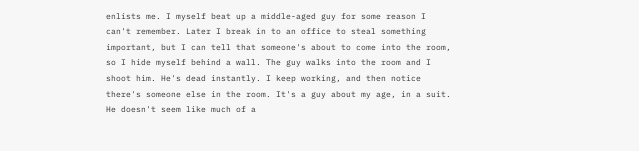enlists me. I myself beat up a middle-aged guy for some reason I can't remember. Later I break in to an office to steal something important, but I can tell that someone's about to come into the room, so I hide myself behind a wall. The guy walks into the room and I shoot him. He's dead instantly. I keep working, and then notice there's someone else in the room. It's a guy about my age, in a suit. He doesn't seem like much of a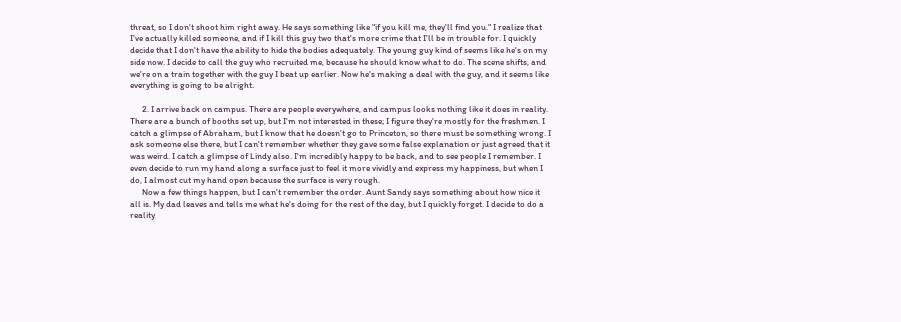threat, so I don't shoot him right away. He says something like "if you kill me, they'll find you." I realize that I've actually killed someone, and if I kill this guy two that's more crime that I'll be in trouble for. I quickly decide that I don't have the ability to hide the bodies adequately. The young guy kind of seems like he's on my side now. I decide to call the guy who recruited me, because he should know what to do. The scene shifts, and we're on a train together with the guy I beat up earlier. Now he's making a deal with the guy, and it seems like everything is going to be alright.

      2. I arrive back on campus. There are people everywhere, and campus looks nothing like it does in reality. There are a bunch of booths set up, but I'm not interested in these; I figure they're mostly for the freshmen. I catch a glimpse of Abraham, but I know that he doesn't go to Princeton, so there must be something wrong. I ask someone else there, but I can't remember whether they gave some false explanation or just agreed that it was weird. I catch a glimpse of Lindy also. I'm incredibly happy to be back, and to see people I remember. I even decide to run my hand along a surface just to feel it more vividly and express my happiness, but when I do, I almost cut my hand open because the surface is very rough.
      Now a few things happen, but I can't remember the order. Aunt Sandy says something about how nice it all is. My dad leaves and tells me what he's doing for the rest of the day, but I quickly forget. I decide to do a reality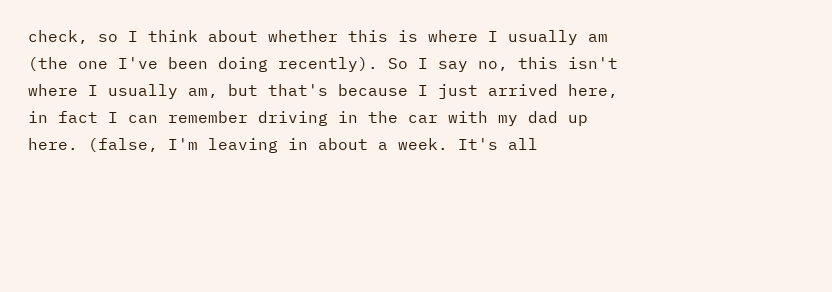check, so I think about whether this is where I usually am (the one I've been doing recently). So I say no, this isn't where I usually am, but that's because I just arrived here, in fact I can remember driving in the car with my dad up here. (false, I'm leaving in about a week. It's all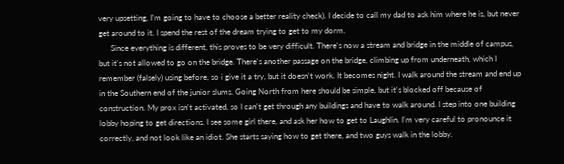very upsetting, I'm going to have to choose a better reality check). I decide to call my dad to ask him where he is, but never get around to it. I spend the rest of the dream trying to get to my dorm.
      Since everything is different, this proves to be very difficult. There's now a stream and bridge in the middle of campus, but it's not allowed to go on the bridge. There's another passage on the bridge, climbing up from underneath, which I remember (falsely) using before, so i give it a try, but it doesn't work. It becomes night. I walk around the stream and end up in the Southern end of the junior slums. Going North from here should be simple, but it's blocked off because of construction. My prox isn't activated, so I can't get through any buildings and have to walk around. I step into one building lobby hoping to get directions. I see some girl there, and ask her how to get to Laughlin. I'm very careful to pronounce it correctly, and not look like an idiot. She starts saying how to get there, and two guys walk in the lobby.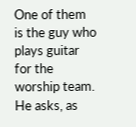One of them is the guy who plays guitar for the worship team. He asks, as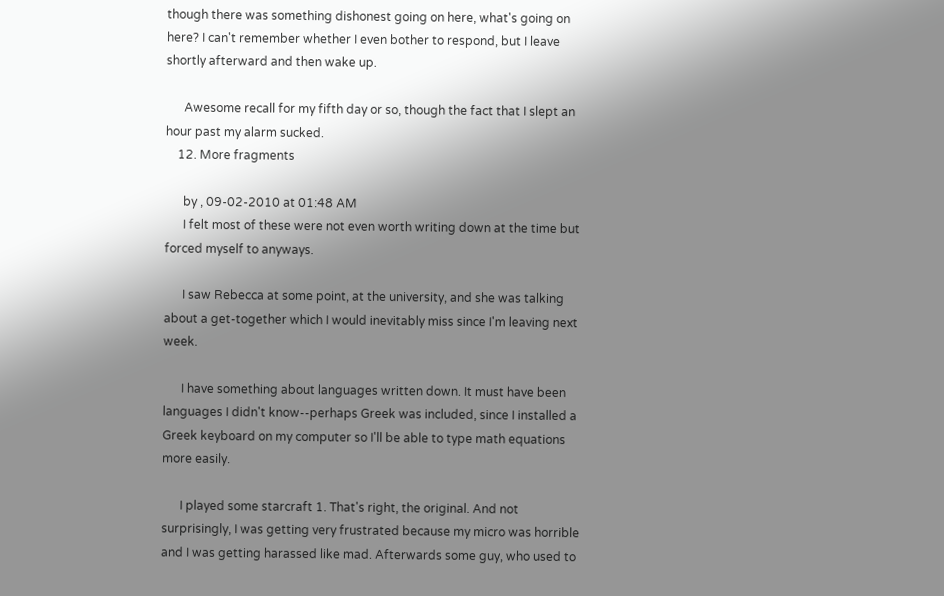though there was something dishonest going on here, what's going on here? I can't remember whether I even bother to respond, but I leave shortly afterward and then wake up.

      Awesome recall for my fifth day or so, though the fact that I slept an hour past my alarm sucked.
    12. More fragments

      by , 09-02-2010 at 01:48 AM
      I felt most of these were not even worth writing down at the time but forced myself to anyways.

      I saw Rebecca at some point, at the university, and she was talking about a get-together which I would inevitably miss since I'm leaving next week.

      I have something about languages written down. It must have been languages I didn't know--perhaps Greek was included, since I installed a Greek keyboard on my computer so I'll be able to type math equations more easily.

      I played some starcraft 1. That's right, the original. And not surprisingly, I was getting very frustrated because my micro was horrible and I was getting harassed like mad. Afterwards some guy, who used to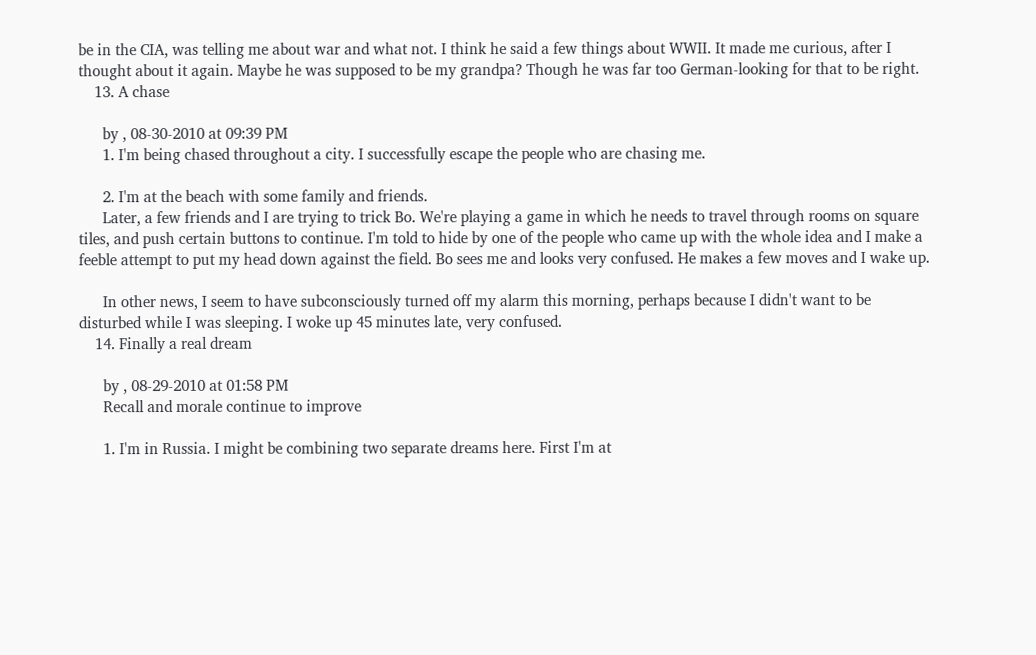be in the CIA, was telling me about war and what not. I think he said a few things about WWII. It made me curious, after I thought about it again. Maybe he was supposed to be my grandpa? Though he was far too German-looking for that to be right.
    13. A chase

      by , 08-30-2010 at 09:39 PM
      1. I'm being chased throughout a city. I successfully escape the people who are chasing me.

      2. I'm at the beach with some family and friends.
      Later, a few friends and I are trying to trick Bo. We're playing a game in which he needs to travel through rooms on square tiles, and push certain buttons to continue. I'm told to hide by one of the people who came up with the whole idea and I make a feeble attempt to put my head down against the field. Bo sees me and looks very confused. He makes a few moves and I wake up.

      In other news, I seem to have subconsciously turned off my alarm this morning, perhaps because I didn't want to be disturbed while I was sleeping. I woke up 45 minutes late, very confused.
    14. Finally a real dream

      by , 08-29-2010 at 01:58 PM
      Recall and morale continue to improve

      1. I'm in Russia. I might be combining two separate dreams here. First I'm at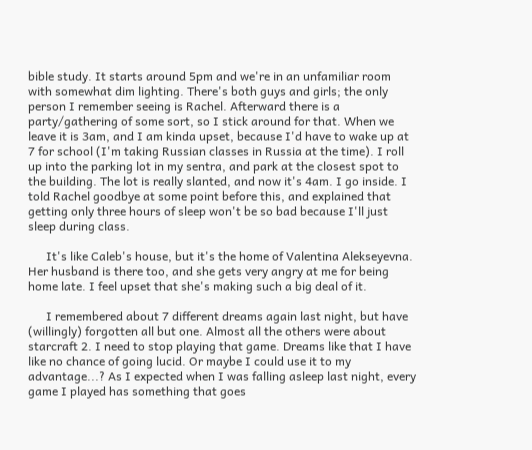bible study. It starts around 5pm and we're in an unfamiliar room with somewhat dim lighting. There's both guys and girls; the only person I remember seeing is Rachel. Afterward there is a party/gathering of some sort, so I stick around for that. When we leave it is 3am, and I am kinda upset, because I'd have to wake up at 7 for school (I'm taking Russian classes in Russia at the time). I roll up into the parking lot in my sentra, and park at the closest spot to the building. The lot is really slanted, and now it's 4am. I go inside. I told Rachel goodbye at some point before this, and explained that getting only three hours of sleep won't be so bad because I'll just sleep during class.

      It's like Caleb's house, but it's the home of Valentina Alekseyevna. Her husband is there too, and she gets very angry at me for being home late. I feel upset that she's making such a big deal of it.

      I remembered about 7 different dreams again last night, but have (willingly) forgotten all but one. Almost all the others were about starcraft 2. I need to stop playing that game. Dreams like that I have like no chance of going lucid. Or maybe I could use it to my advantage...? As I expected when I was falling asleep last night, every game I played has something that goes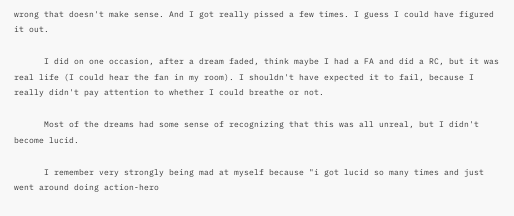wrong that doesn't make sense. And I got really pissed a few times. I guess I could have figured it out.

      I did on one occasion, after a dream faded, think maybe I had a FA and did a RC, but it was real life (I could hear the fan in my room). I shouldn't have expected it to fail, because I really didn't pay attention to whether I could breathe or not.

      Most of the dreams had some sense of recognizing that this was all unreal, but I didn't become lucid.

      I remember very strongly being mad at myself because "i got lucid so many times and just went around doing action-hero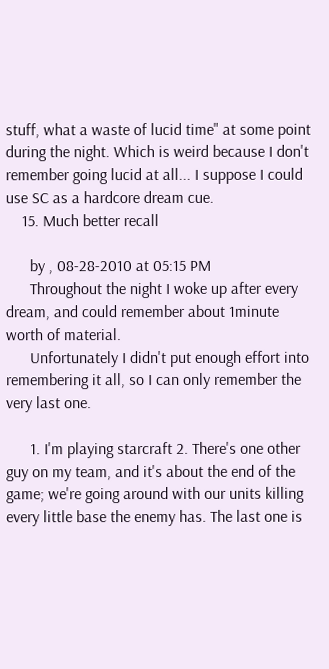stuff, what a waste of lucid time" at some point during the night. Which is weird because I don't remember going lucid at all... I suppose I could use SC as a hardcore dream cue.
    15. Much better recall

      by , 08-28-2010 at 05:15 PM
      Throughout the night I woke up after every dream, and could remember about 1minute worth of material.
      Unfortunately I didn't put enough effort into remembering it all, so I can only remember the very last one.

      1. I'm playing starcraft 2. There's one other guy on my team, and it's about the end of the game; we're going around with our units killing every little base the enemy has. The last one is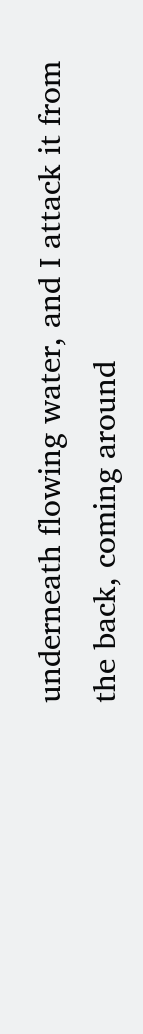underneath flowing water, and I attack it from the back, coming around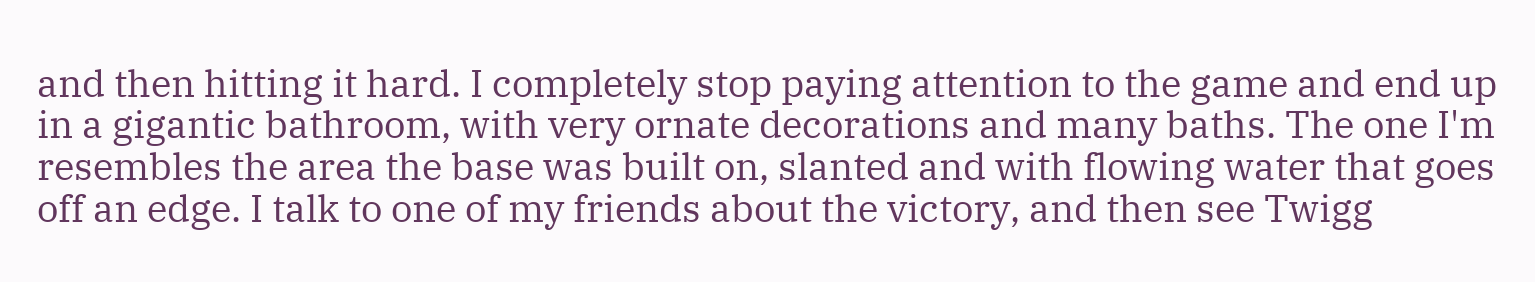and then hitting it hard. I completely stop paying attention to the game and end up in a gigantic bathroom, with very ornate decorations and many baths. The one I'm resembles the area the base was built on, slanted and with flowing water that goes off an edge. I talk to one of my friends about the victory, and then see Twigg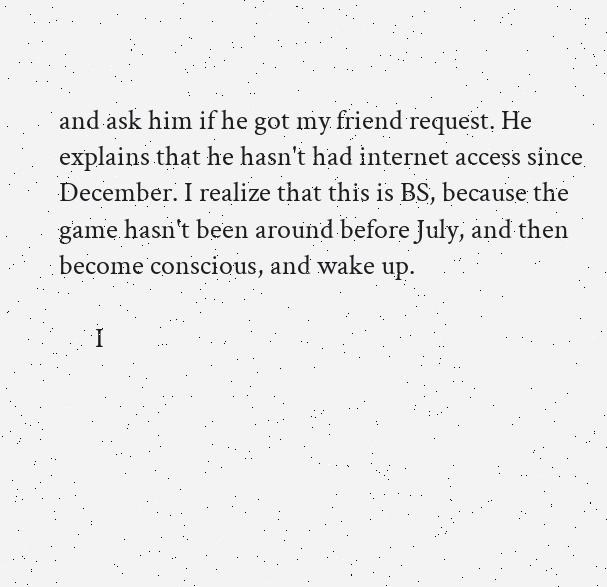and ask him if he got my friend request. He explains that he hasn't had internet access since December. I realize that this is BS, because the game hasn't been around before July, and then become conscious, and wake up.

      I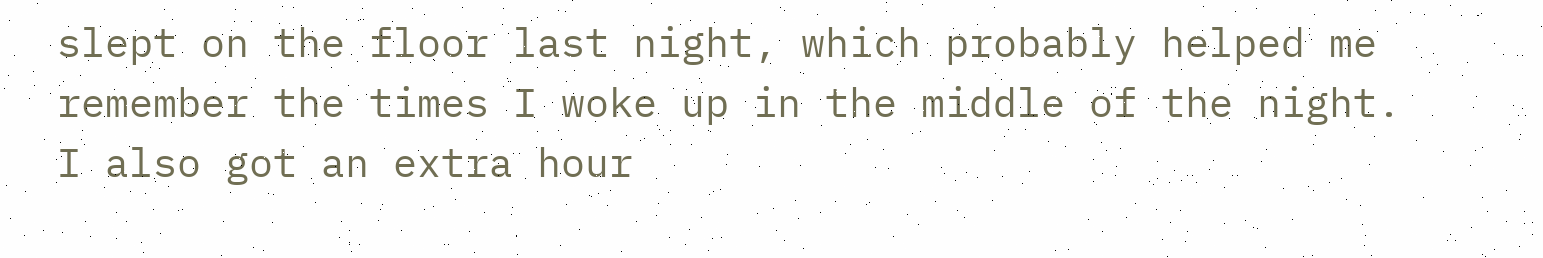slept on the floor last night, which probably helped me remember the times I woke up in the middle of the night. I also got an extra hour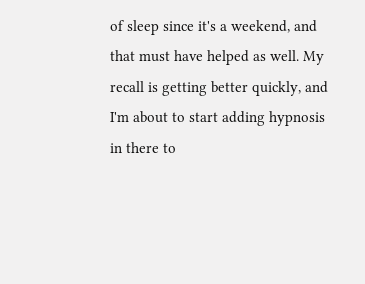of sleep since it's a weekend, and that must have helped as well. My recall is getting better quickly, and I'm about to start adding hypnosis in there to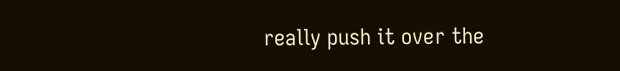really push it over the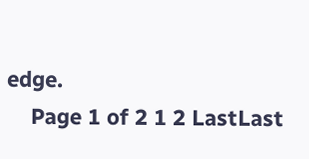edge.
    Page 1 of 2 1 2 LastLast